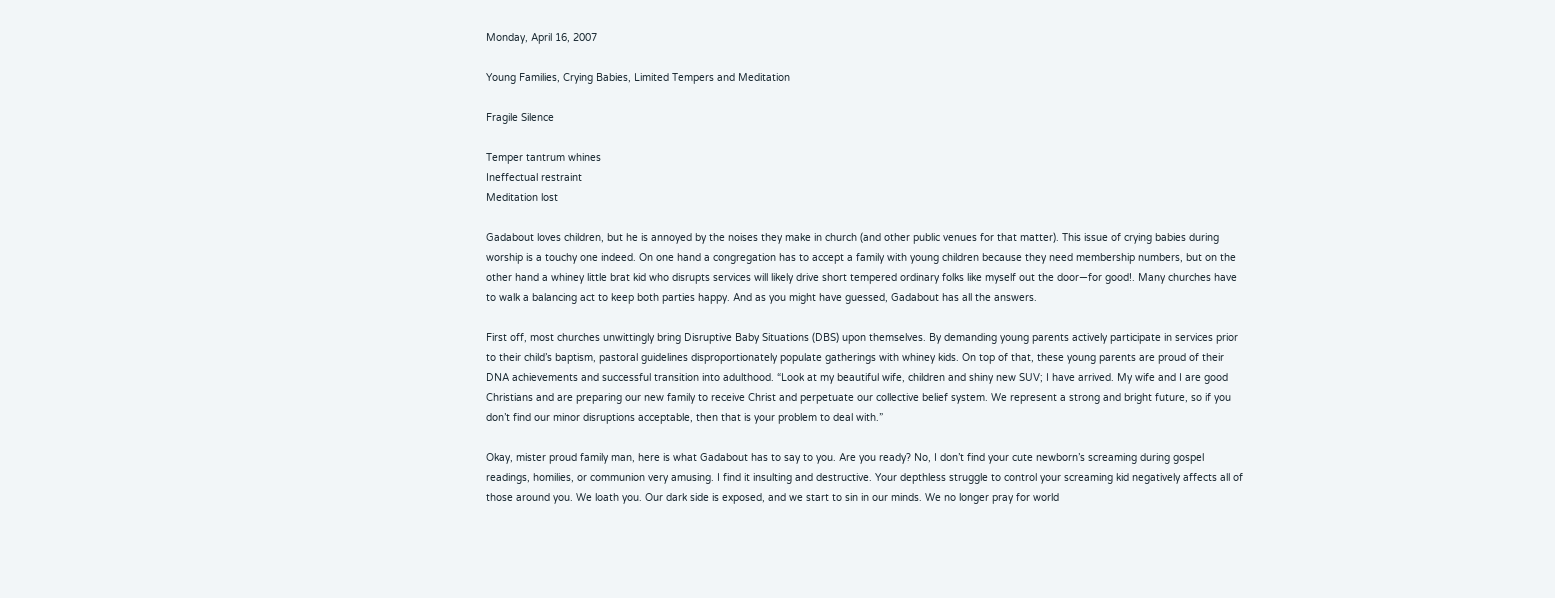Monday, April 16, 2007

Young Families, Crying Babies, Limited Tempers and Meditation

Fragile Silence

Temper tantrum whines
Ineffectual restraint
Meditation lost

Gadabout loves children, but he is annoyed by the noises they make in church (and other public venues for that matter). This issue of crying babies during worship is a touchy one indeed. On one hand a congregation has to accept a family with young children because they need membership numbers, but on the other hand a whiney little brat kid who disrupts services will likely drive short tempered ordinary folks like myself out the door—for good!. Many churches have to walk a balancing act to keep both parties happy. And as you might have guessed, Gadabout has all the answers.

First off, most churches unwittingly bring Disruptive Baby Situations (DBS) upon themselves. By demanding young parents actively participate in services prior to their child’s baptism, pastoral guidelines disproportionately populate gatherings with whiney kids. On top of that, these young parents are proud of their DNA achievements and successful transition into adulthood. “Look at my beautiful wife, children and shiny new SUV; I have arrived. My wife and I are good Christians and are preparing our new family to receive Christ and perpetuate our collective belief system. We represent a strong and bright future, so if you don’t find our minor disruptions acceptable, then that is your problem to deal with.”

Okay, mister proud family man, here is what Gadabout has to say to you. Are you ready? No, I don’t find your cute newborn’s screaming during gospel readings, homilies, or communion very amusing. I find it insulting and destructive. Your depthless struggle to control your screaming kid negatively affects all of those around you. We loath you. Our dark side is exposed, and we start to sin in our minds. We no longer pray for world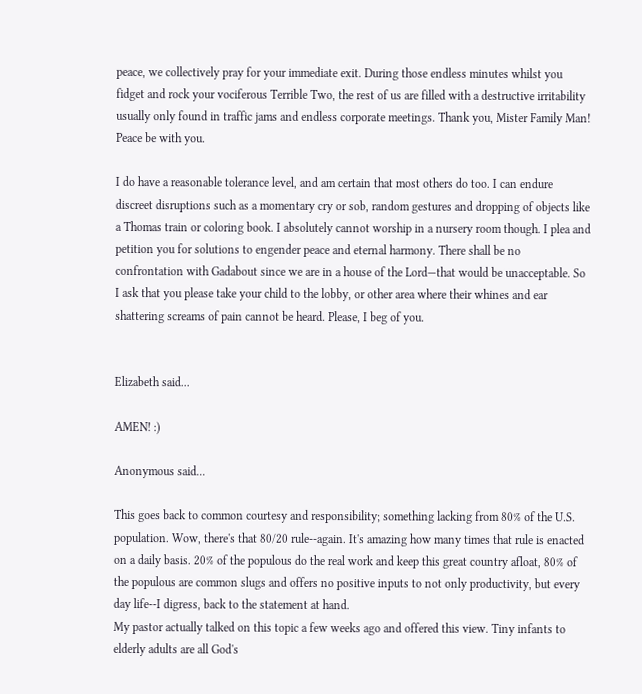peace, we collectively pray for your immediate exit. During those endless minutes whilst you fidget and rock your vociferous Terrible Two, the rest of us are filled with a destructive irritability usually only found in traffic jams and endless corporate meetings. Thank you, Mister Family Man! Peace be with you.

I do have a reasonable tolerance level, and am certain that most others do too. I can endure discreet disruptions such as a momentary cry or sob, random gestures and dropping of objects like a Thomas train or coloring book. I absolutely cannot worship in a nursery room though. I plea and petition you for solutions to engender peace and eternal harmony. There shall be no confrontation with Gadabout since we are in a house of the Lord—that would be unacceptable. So I ask that you please take your child to the lobby, or other area where their whines and ear shattering screams of pain cannot be heard. Please, I beg of you.


Elizabeth said...

AMEN! :)

Anonymous said...

This goes back to common courtesy and responsibility; something lacking from 80% of the U.S. population. Wow, there's that 80/20 rule--again. It's amazing how many times that rule is enacted on a daily basis. 20% of the populous do the real work and keep this great country afloat, 80% of the populous are common slugs and offers no positive inputs to not only productivity, but every day life--I digress, back to the statement at hand.
My pastor actually talked on this topic a few weeks ago and offered this view. Tiny infants to elderly adults are all God's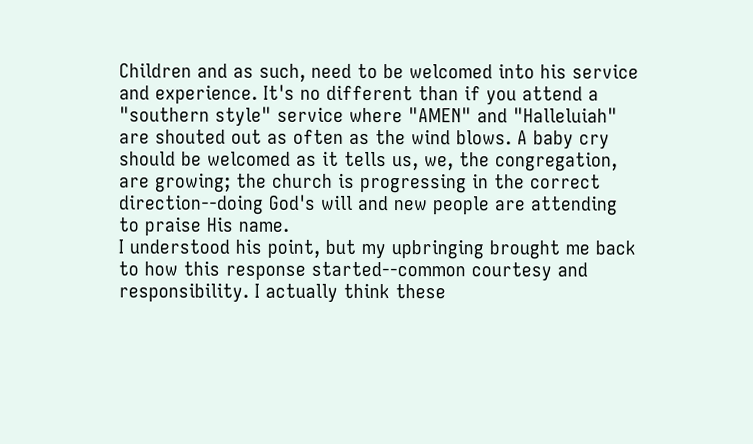Children and as such, need to be welcomed into his service and experience. It's no different than if you attend a "southern style" service where "AMEN" and "Halleluiah" are shouted out as often as the wind blows. A baby cry should be welcomed as it tells us, we, the congregation, are growing; the church is progressing in the correct direction--doing God's will and new people are attending to praise His name.
I understood his point, but my upbringing brought me back to how this response started--common courtesy and responsibility. I actually think these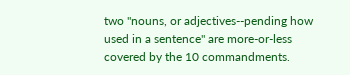two "nouns, or adjectives--pending how used in a sentence" are more-or-less covered by the 10 commandments.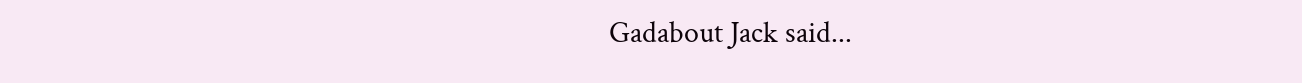Gadabout Jack said...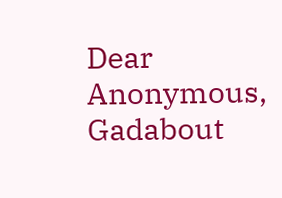Dear Anonymous,
Gadabout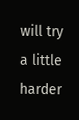will try a little harder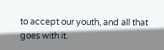to accept our youth, and all that goes with it.